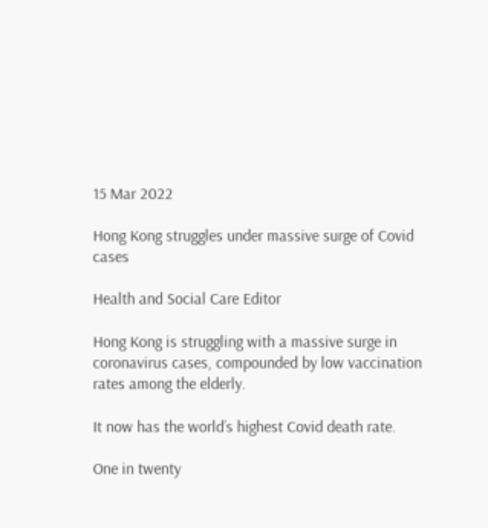15 Mar 2022

Hong Kong struggles under massive surge of Covid cases

Health and Social Care Editor

Hong Kong is struggling with a massive surge in coronavirus cases, compounded by low vaccination rates among the elderly.

It now has the world’s highest Covid death rate.

One in twenty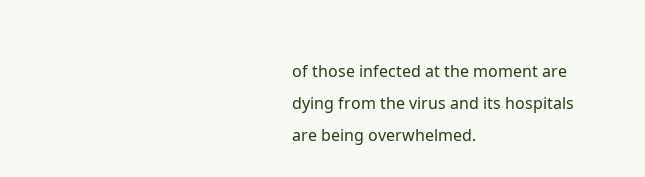of those infected at the moment are dying from the virus and its hospitals are being overwhelmed.